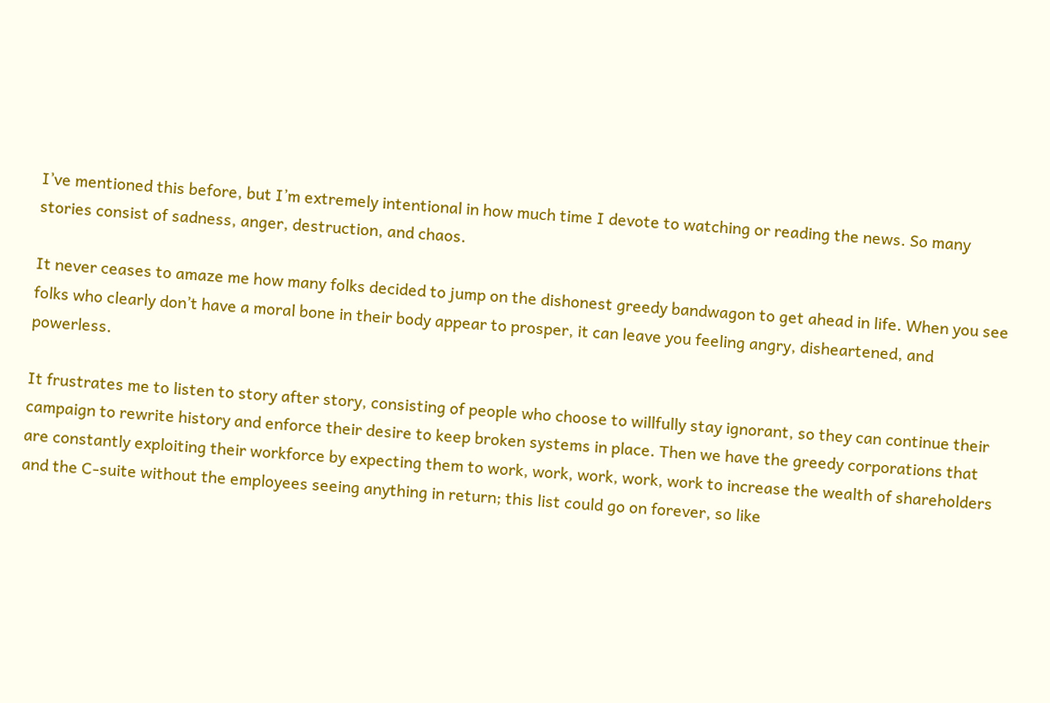I’ve mentioned this before, but I’m extremely intentional in how much time I devote to watching or reading the news. So many stories consist of sadness, anger, destruction, and chaos.

It never ceases to amaze me how many folks decided to jump on the dishonest greedy bandwagon to get ahead in life. When you see folks who clearly don’t have a moral bone in their body appear to prosper, it can leave you feeling angry, disheartened, and powerless.

It frustrates me to listen to story after story, consisting of people who choose to willfully stay ignorant, so they can continue their campaign to rewrite history and enforce their desire to keep broken systems in place. Then we have the greedy corporations that are constantly exploiting their workforce by expecting them to work, work, work, work, work to increase the wealth of shareholders and the C-suite without the employees seeing anything in return; this list could go on forever, so like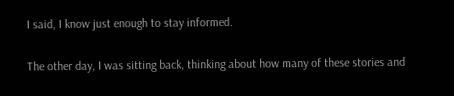I said, I know just enough to stay informed.

The other day, I was sitting back, thinking about how many of these stories and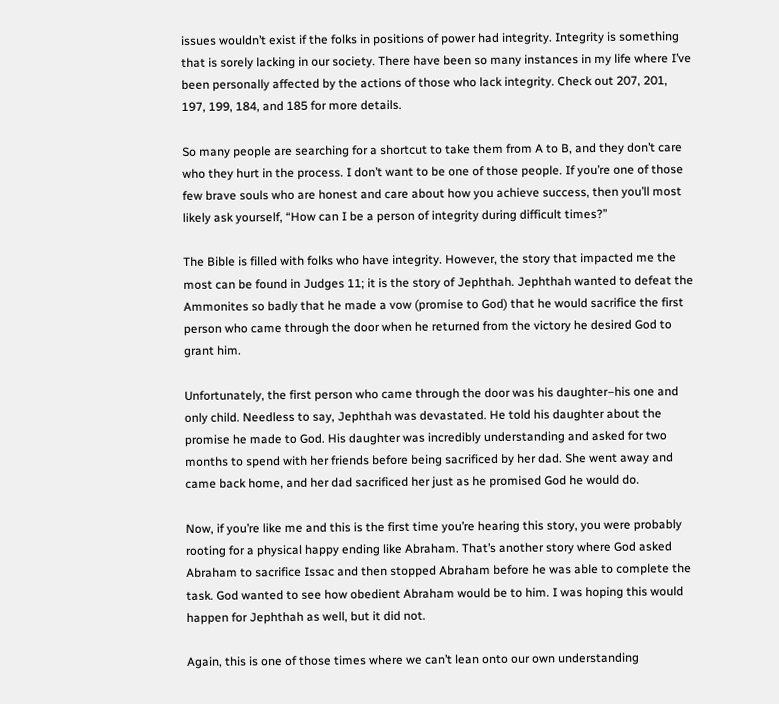issues wouldn’t exist if the folks in positions of power had integrity. Integrity is something that is sorely lacking in our society. There have been so many instances in my life where I’ve been personally affected by the actions of those who lack integrity. Check out 207, 201, 197, 199, 184, and 185 for more details.

So many people are searching for a shortcut to take them from A to B, and they don’t care who they hurt in the process. I don’t want to be one of those people. If you’re one of those few brave souls who are honest and care about how you achieve success, then you’ll most likely ask yourself, “How can I be a person of integrity during difficult times?”

The Bible is filled with folks who have integrity. However, the story that impacted me the most can be found in Judges 11; it is the story of Jephthah. Jephthah wanted to defeat the Ammonites so badly that he made a vow (promise to God) that he would sacrifice the first person who came through the door when he returned from the victory he desired God to grant him.

Unfortunately, the first person who came through the door was his daughter–his one and only child. Needless to say, Jephthah was devastated. He told his daughter about the promise he made to God. His daughter was incredibly understanding and asked for two months to spend with her friends before being sacrificed by her dad. She went away and came back home, and her dad sacrificed her just as he promised God he would do.

Now, if you’re like me and this is the first time you’re hearing this story, you were probably rooting for a physical happy ending like Abraham. That’s another story where God asked Abraham to sacrifice Issac and then stopped Abraham before he was able to complete the task. God wanted to see how obedient Abraham would be to him. I was hoping this would happen for Jephthah as well, but it did not.

Again, this is one of those times where we can’t lean onto our own understanding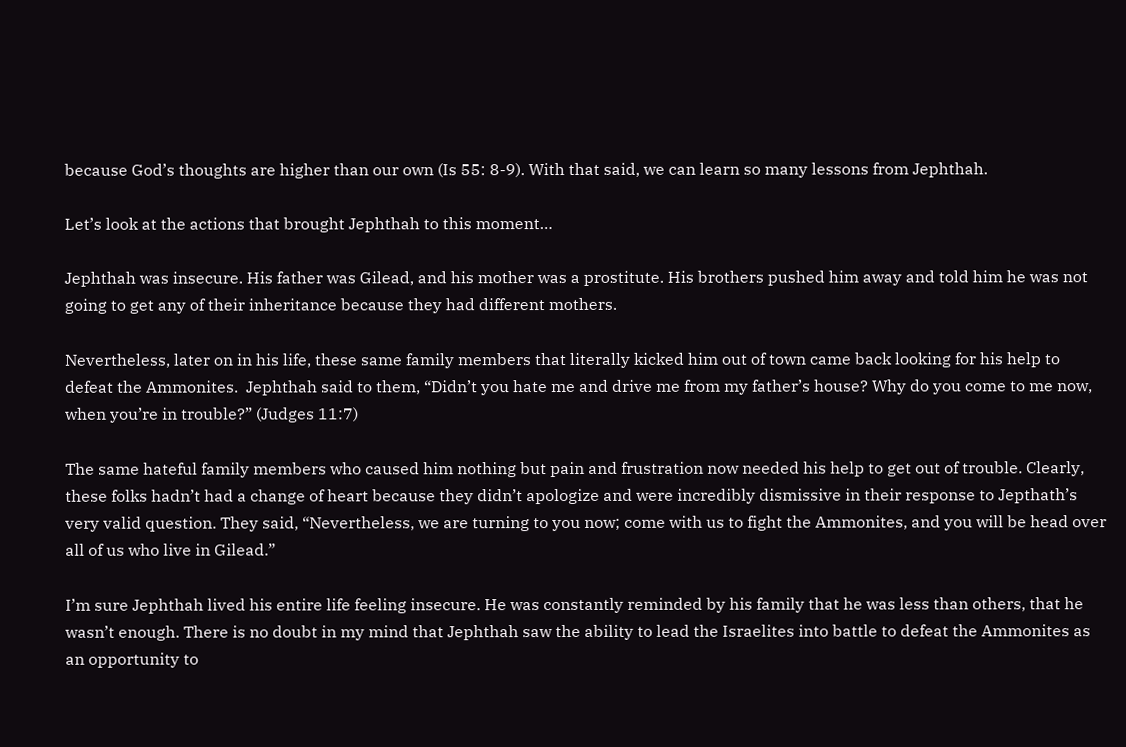because God’s thoughts are higher than our own (Is 55: 8-9). With that said, we can learn so many lessons from Jephthah.

Let’s look at the actions that brought Jephthah to this moment…

Jephthah was insecure. His father was Gilead, and his mother was a prostitute. His brothers pushed him away and told him he was not going to get any of their inheritance because they had different mothers.

Nevertheless, later on in his life, these same family members that literally kicked him out of town came back looking for his help to defeat the Ammonites.  Jephthah said to them, “Didn’t you hate me and drive me from my father’s house? Why do you come to me now, when you’re in trouble?” (Judges 11:7)

The same hateful family members who caused him nothing but pain and frustration now needed his help to get out of trouble. Clearly, these folks hadn’t had a change of heart because they didn’t apologize and were incredibly dismissive in their response to Jepthath’s very valid question. They said, “Nevertheless, we are turning to you now; come with us to fight the Ammonites, and you will be head over all of us who live in Gilead.”

I’m sure Jephthah lived his entire life feeling insecure. He was constantly reminded by his family that he was less than others, that he wasn’t enough. There is no doubt in my mind that Jephthah saw the ability to lead the Israelites into battle to defeat the Ammonites as an opportunity to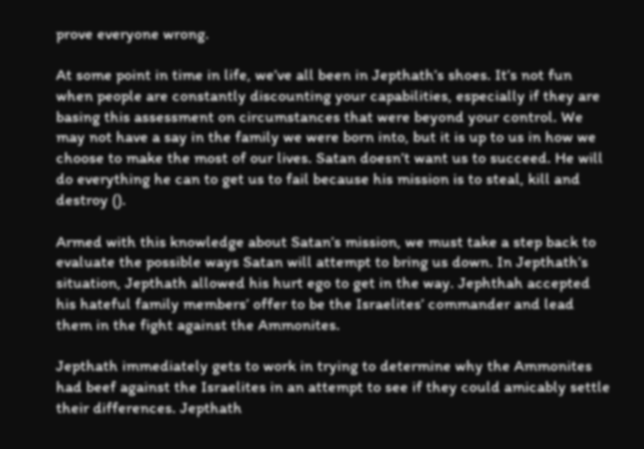prove everyone wrong.

At some point in time in life, we’ve all been in Jepthath’s shoes. It’s not fun when people are constantly discounting your capabilities, especially if they are basing this assessment on circumstances that were beyond your control. We may not have a say in the family we were born into, but it is up to us in how we choose to make the most of our lives. Satan doesn’t want us to succeed. He will do everything he can to get us to fail because his mission is to steal, kill and destroy ().

Armed with this knowledge about Satan’s mission, we must take a step back to evaluate the possible ways Satan will attempt to bring us down. In Jepthath’s situation, Jepthath allowed his hurt ego to get in the way. Jephthah accepted his hateful family members’ offer to be the Israelites’ commander and lead them in the fight against the Ammonites.

Jepthath immediately gets to work in trying to determine why the Ammonites had beef against the Israelites in an attempt to see if they could amicably settle their differences. Jepthath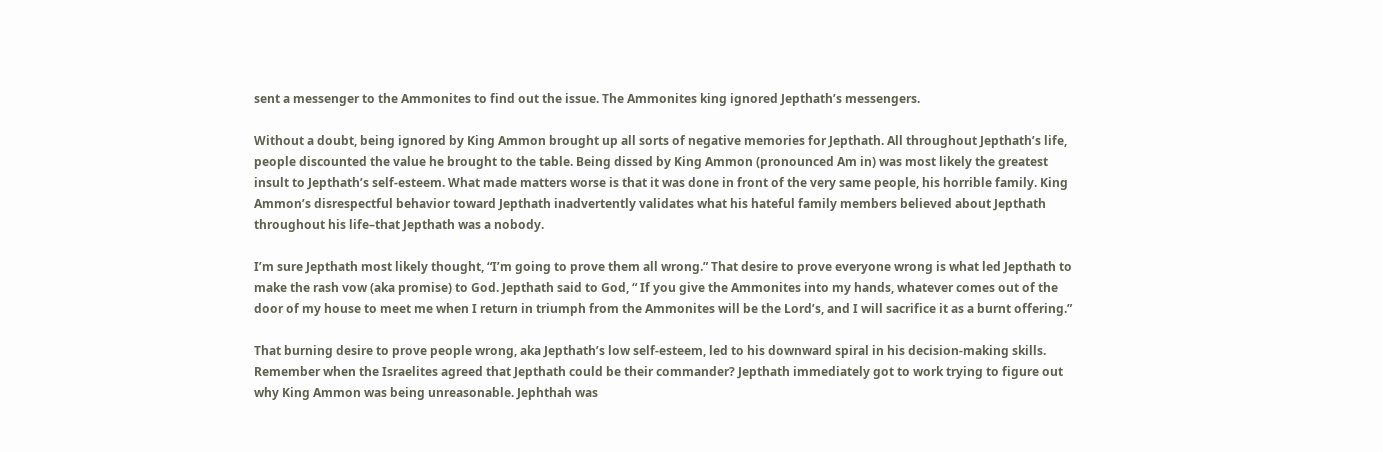sent a messenger to the Ammonites to find out the issue. The Ammonites king ignored Jepthath’s messengers.

Without a doubt, being ignored by King Ammon brought up all sorts of negative memories for Jepthath. All throughout Jepthath’s life, people discounted the value he brought to the table. Being dissed by King Ammon (pronounced Am in) was most likely the greatest insult to Jepthath’s self-esteem. What made matters worse is that it was done in front of the very same people, his horrible family. King Ammon’s disrespectful behavior toward Jepthath inadvertently validates what his hateful family members believed about Jepthath throughout his life–that Jepthath was a nobody.

I’m sure Jepthath most likely thought, “I’m going to prove them all wrong.” That desire to prove everyone wrong is what led Jepthath to make the rash vow (aka promise) to God. Jepthath said to God, “ If you give the Ammonites into my hands, whatever comes out of the door of my house to meet me when I return in triumph from the Ammonites will be the Lord’s, and I will sacrifice it as a burnt offering.”

That burning desire to prove people wrong, aka Jepthath’s low self-esteem, led to his downward spiral in his decision-making skills. Remember when the Israelites agreed that Jepthath could be their commander? Jepthath immediately got to work trying to figure out why King Ammon was being unreasonable. Jephthah was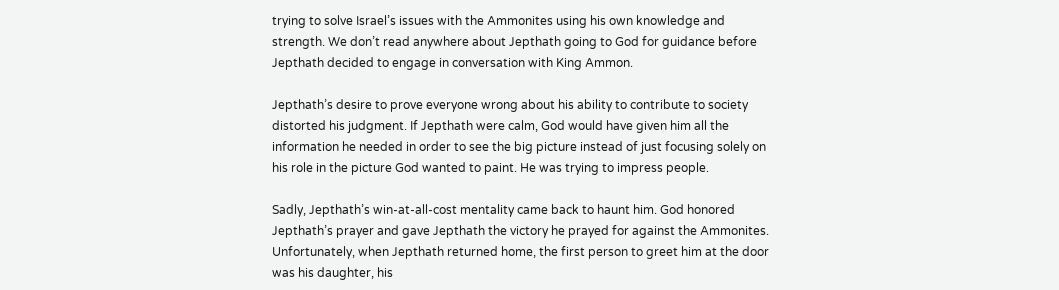trying to solve Israel’s issues with the Ammonites using his own knowledge and strength. We don’t read anywhere about Jepthath going to God for guidance before Jepthath decided to engage in conversation with King Ammon.

Jepthath’s desire to prove everyone wrong about his ability to contribute to society distorted his judgment. If Jepthath were calm, God would have given him all the information he needed in order to see the big picture instead of just focusing solely on his role in the picture God wanted to paint. He was trying to impress people.

Sadly, Jepthath’s win-at-all-cost mentality came back to haunt him. God honored Jepthath’s prayer and gave Jepthath the victory he prayed for against the Ammonites. Unfortunately, when Jepthath returned home, the first person to greet him at the door was his daughter, his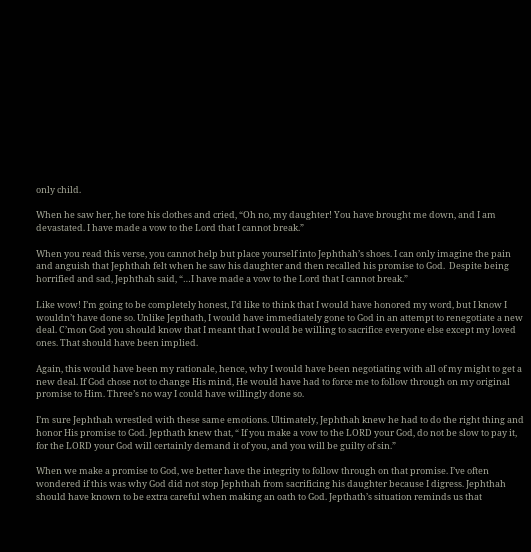only child.

When he saw her, he tore his clothes and cried, “Oh no, my daughter! You have brought me down, and I am devastated. I have made a vow to the Lord that I cannot break.”

When you read this verse, you cannot help but place yourself into Jephthah’s shoes. I can only imagine the pain and anguish that Jephthah felt when he saw his daughter and then recalled his promise to God.  Despite being horrified and sad, Jephthah said, “…I have made a vow to the Lord that I cannot break.”

Like wow! I’m going to be completely honest, I’d like to think that I would have honored my word, but I know I wouldn’t have done so. Unlike Jepthath, I would have immediately gone to God in an attempt to renegotiate a new deal. C’mon God you should know that I meant that I would be willing to sacrifice everyone else except my loved ones. That should have been implied.

Again, this would have been my rationale, hence, why I would have been negotiating with all of my might to get a new deal. If God chose not to change His mind, He would have had to force me to follow through on my original promise to Him. Three’s no way I could have willingly done so.

I’m sure Jephthah wrestled with these same emotions. Ultimately, Jephthah knew he had to do the right thing and honor His promise to God. Jepthath knew that, “ If you make a vow to the LORD your God, do not be slow to pay it, for the LORD your God will certainly demand it of you, and you will be guilty of sin.”

When we make a promise to God, we better have the integrity to follow through on that promise. I’ve often wondered if this was why God did not stop Jephthah from sacrificing his daughter because I digress. Jephthah should have known to be extra careful when making an oath to God. Jepthath’s situation reminds us that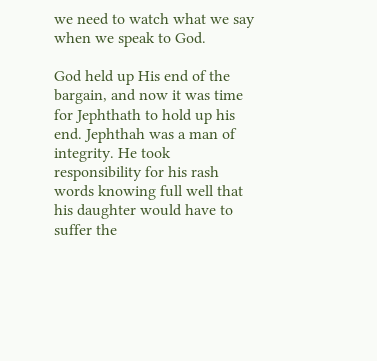we need to watch what we say when we speak to God.

God held up His end of the bargain, and now it was time for Jephthath to hold up his end. Jephthah was a man of integrity. He took responsibility for his rash words knowing full well that his daughter would have to suffer the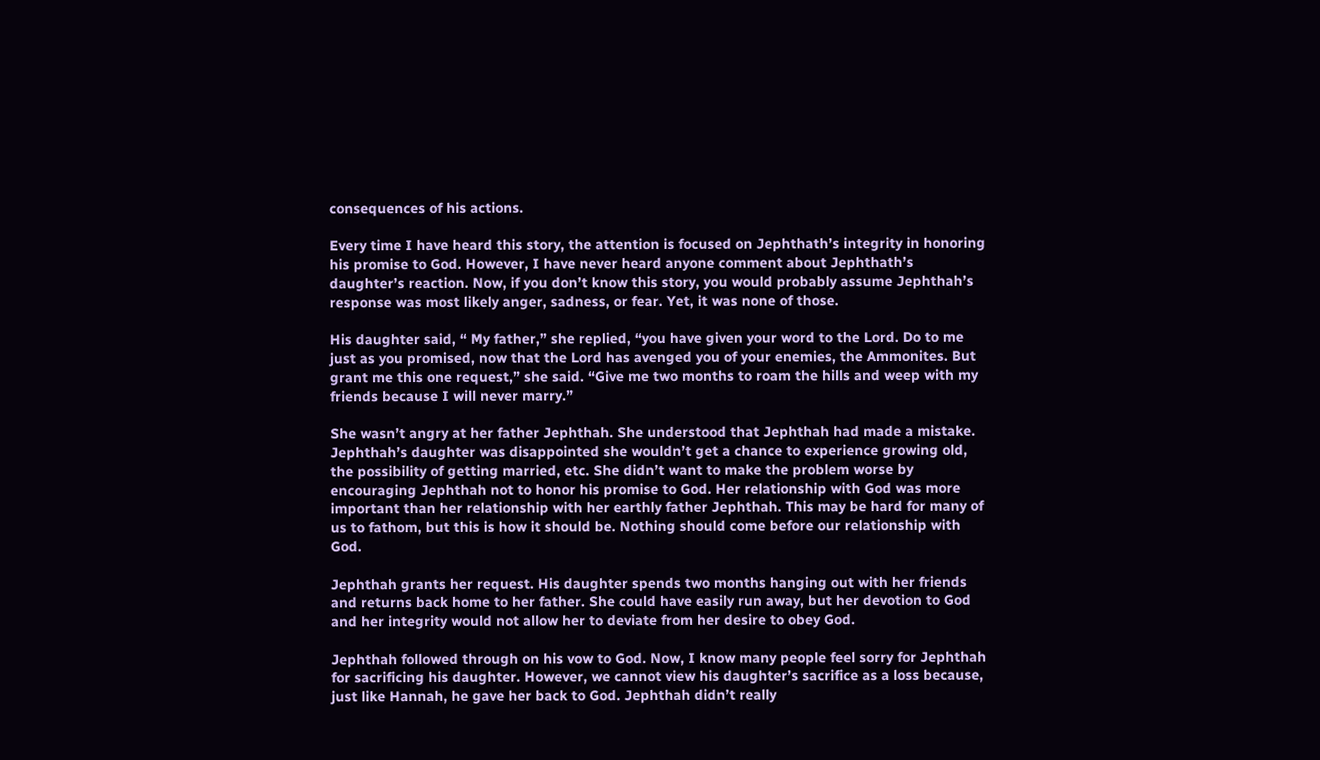consequences of his actions.

Every time I have heard this story, the attention is focused on Jephthath’s integrity in honoring his promise to God. However, I have never heard anyone comment about Jephthath’s daughter’s reaction. Now, if you don’t know this story, you would probably assume Jephthah’s response was most likely anger, sadness, or fear. Yet, it was none of those.

His daughter said, “ My father,” she replied, “you have given your word to the Lord. Do to me just as you promised, now that the Lord has avenged you of your enemies, the Ammonites. But grant me this one request,” she said. “Give me two months to roam the hills and weep with my friends because I will never marry.”

She wasn’t angry at her father Jephthah. She understood that Jephthah had made a mistake. Jephthah’s daughter was disappointed she wouldn’t get a chance to experience growing old, the possibility of getting married, etc. She didn’t want to make the problem worse by encouraging Jephthah not to honor his promise to God. Her relationship with God was more important than her relationship with her earthly father Jephthah. This may be hard for many of us to fathom, but this is how it should be. Nothing should come before our relationship with God.

Jephthah grants her request. His daughter spends two months hanging out with her friends and returns back home to her father. She could have easily run away, but her devotion to God and her integrity would not allow her to deviate from her desire to obey God.

Jephthah followed through on his vow to God. Now, I know many people feel sorry for Jephthah for sacrificing his daughter. However, we cannot view his daughter’s sacrifice as a loss because, just like Hannah, he gave her back to God. Jephthah didn’t really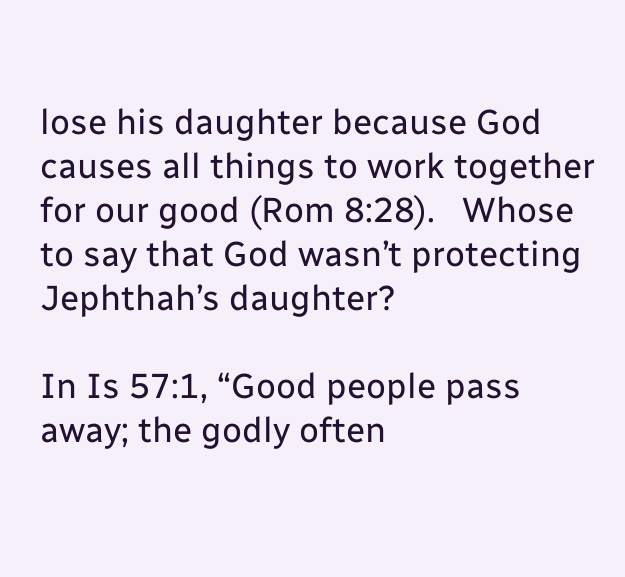lose his daughter because God causes all things to work together for our good (Rom 8:28).   Whose to say that God wasn’t protecting Jephthah’s daughter?

In Is 57:1, “Good people pass away; the godly often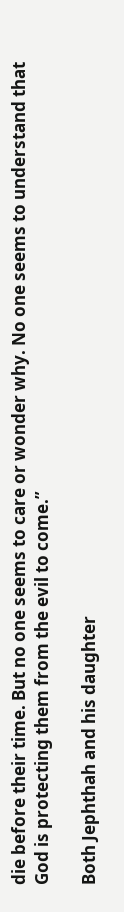die before their time. But no one seems to care or wonder why. No one seems to understand that God is protecting them from the evil to come.”

Both Jephthah and his daughter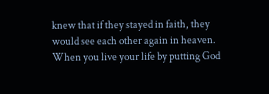knew that if they stayed in faith, they would see each other again in heaven. When you live your life by putting God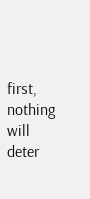first, nothing will deter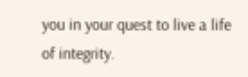you in your quest to live a life of integrity.